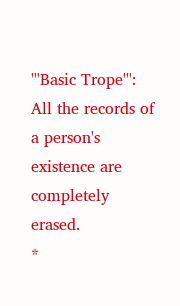'''Basic Trope''': All the records of a person's existence are completely erased.
*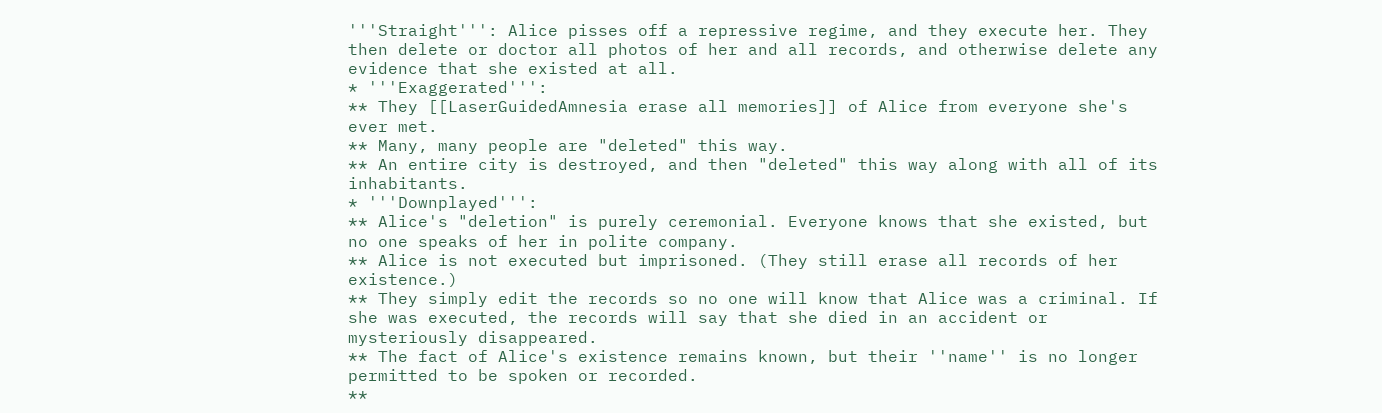'''Straight''': Alice pisses off a repressive regime, and they execute her. They then delete or doctor all photos of her and all records, and otherwise delete any evidence that she existed at all.
* '''Exaggerated''':
** They [[LaserGuidedAmnesia erase all memories]] of Alice from everyone she's ever met.
** Many, many people are "deleted" this way.
** An entire city is destroyed, and then "deleted" this way along with all of its inhabitants.
* '''Downplayed''':
** Alice's "deletion" is purely ceremonial. Everyone knows that she existed, but no one speaks of her in polite company.
** Alice is not executed but imprisoned. (They still erase all records of her existence.)
** They simply edit the records so no one will know that Alice was a criminal. If she was executed, the records will say that she died in an accident or mysteriously disappeared.
** The fact of Alice's existence remains known, but their ''name'' is no longer permitted to be spoken or recorded.
**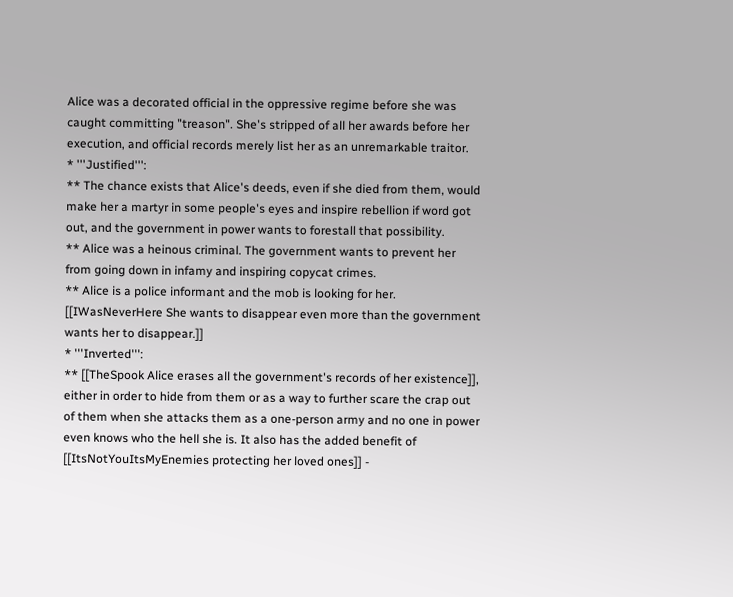Alice was a decorated official in the oppressive regime before she was caught committing "treason". She's stripped of all her awards before her execution, and official records merely list her as an unremarkable traitor.
* '''Justified''':
** The chance exists that Alice's deeds, even if she died from them, would make her a martyr in some people's eyes and inspire rebellion if word got out, and the government in power wants to forestall that possibility.
** Alice was a heinous criminal. The government wants to prevent her from going down in infamy and inspiring copycat crimes.
** Alice is a police informant and the mob is looking for her. [[IWasNeverHere She wants to disappear even more than the government wants her to disappear.]]
* '''Inverted''':
** [[TheSpook Alice erases all the government's records of her existence]], either in order to hide from them or as a way to further scare the crap out of them when she attacks them as a one-person army and no one in power even knows who the hell she is. It also has the added benefit of [[ItsNotYouItsMyEnemies protecting her loved ones]] -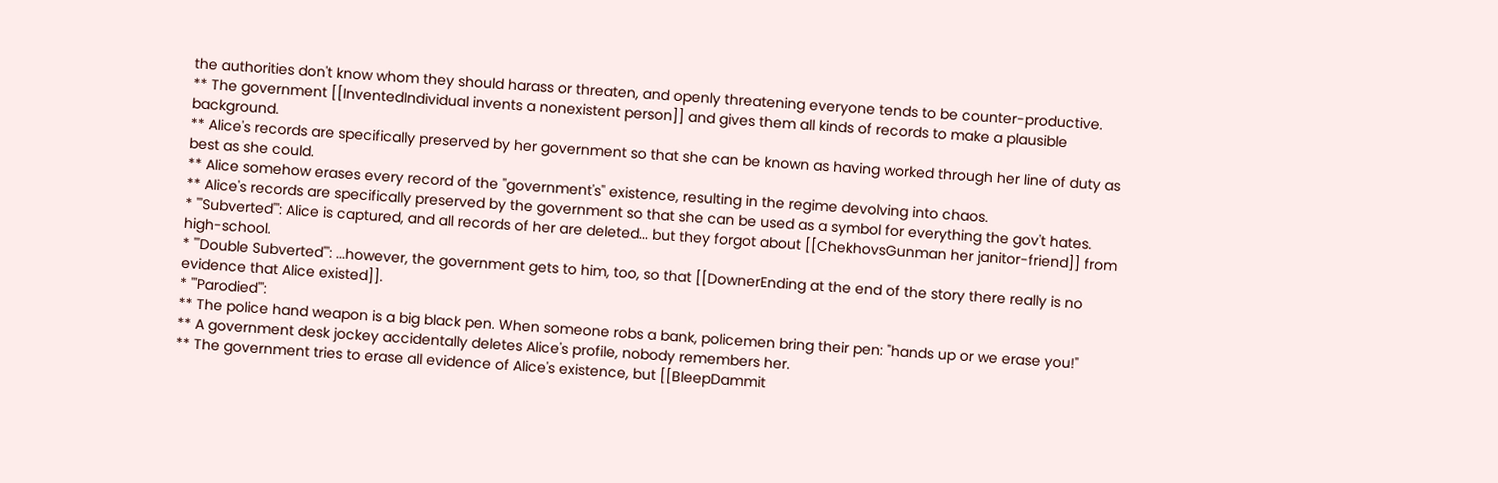the authorities don't know whom they should harass or threaten, and openly threatening everyone tends to be counter-productive.
** The government [[InventedIndividual invents a nonexistent person]] and gives them all kinds of records to make a plausible background.
** Alice's records are specifically preserved by her government so that she can be known as having worked through her line of duty as best as she could.
** Alice somehow erases every record of the ''government's'' existence, resulting in the regime devolving into chaos.
** Alice's records are specifically preserved by the government so that she can be used as a symbol for everything the gov't hates.
* '''Subverted''': Alice is captured, and all records of her are deleted... but they forgot about [[ChekhovsGunman her janitor-friend]] from high-school.
* '''Double Subverted''': ...however, the government gets to him, too, so that [[DownerEnding at the end of the story there really is no evidence that Alice existed]].
* '''Parodied''':
** The police hand weapon is a big black pen. When someone robs a bank, policemen bring their pen: "hands up or we erase you!"
** A government desk jockey accidentally deletes Alice's profile, nobody remembers her.
** The government tries to erase all evidence of Alice's existence, but [[BleepDammit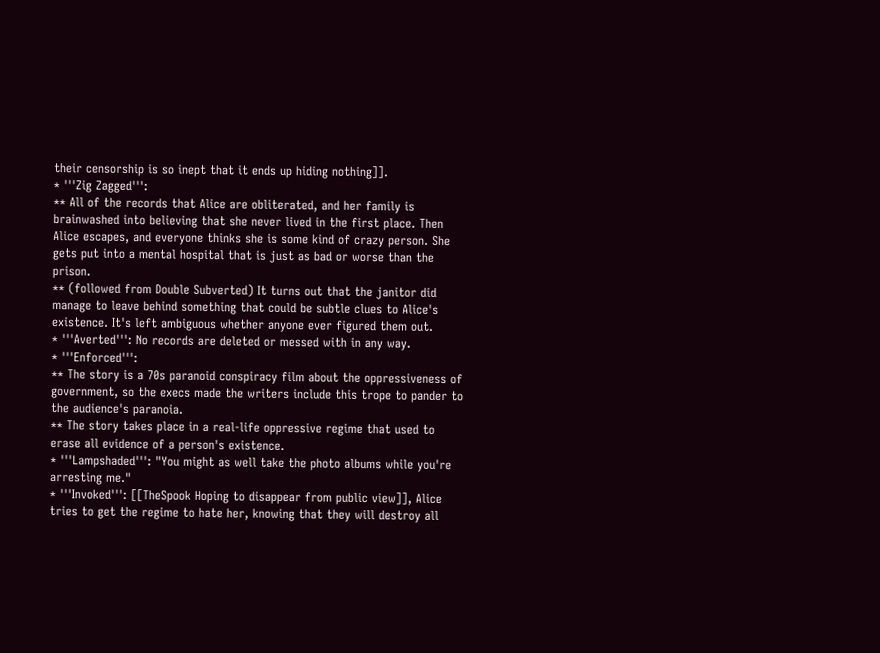their censorship is so inept that it ends up hiding nothing]].
* '''Zig Zagged''':
** All of the records that Alice are obliterated, and her family is brainwashed into believing that she never lived in the first place. Then Alice escapes, and everyone thinks she is some kind of crazy person. She gets put into a mental hospital that is just as bad or worse than the prison.
** (followed from Double Subverted) It turns out that the janitor did manage to leave behind something that could be subtle clues to Alice's existence. It's left ambiguous whether anyone ever figured them out.
* '''Averted''': No records are deleted or messed with in any way.
* '''Enforced''':
** The story is a 70s paranoid conspiracy film about the oppressiveness of government, so the execs made the writers include this trope to pander to the audience's paranoia.
** The story takes place in a real-life oppressive regime that used to erase all evidence of a person's existence.
* '''Lampshaded''': "You might as well take the photo albums while you're arresting me."
* '''Invoked''': [[TheSpook Hoping to disappear from public view]], Alice tries to get the regime to hate her, knowing that they will destroy all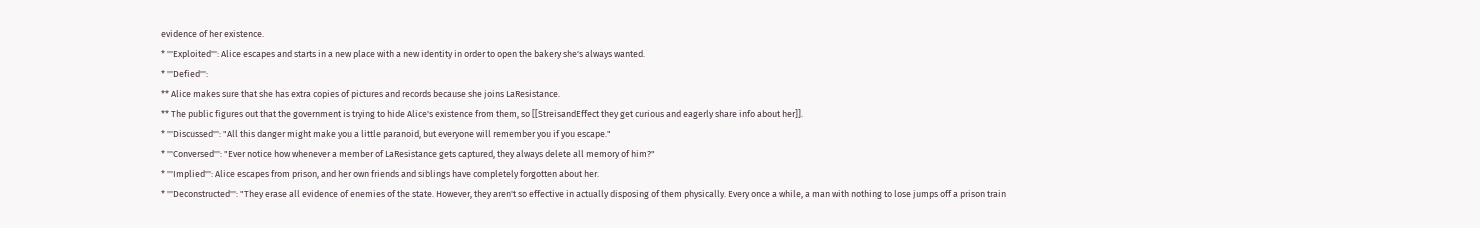evidence of her existence.
* '''Exploited''': Alice escapes and starts in a new place with a new identity in order to open the bakery she's always wanted.
* '''Defied''':
** Alice makes sure that she has extra copies of pictures and records because she joins LaResistance.
** The public figures out that the government is trying to hide Alice's existence from them, so [[StreisandEffect they get curious and eagerly share info about her]].
* '''Discussed''': "All this danger might make you a little paranoid, but everyone will remember you if you escape."
* '''Conversed''': "Ever notice how whenever a member of LaResistance gets captured, they always delete all memory of him?"
* '''Implied''': Alice escapes from prison, and her own friends and siblings have completely forgotten about her.
* '''Deconstructed''': "They erase all evidence of enemies of the state. However, they aren't so effective in actually disposing of them physically. Every once a while, a man with nothing to lose jumps off a prison train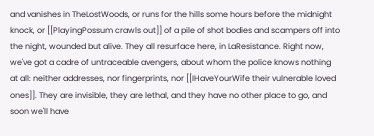and vanishes in TheLostWoods, or runs for the hills some hours before the midnight knock, or [[PlayingPossum crawls out]] of a pile of shot bodies and scampers off into the night, wounded but alive. They all resurface here, in LaResistance. Right now, we've got a cadre of untraceable avengers, about whom the police knows nothing at all: neither addresses, nor fingerprints, nor [[IHaveYourWife their vulnerable loved ones]]. They are invisible, they are lethal, and they have no other place to go, and soon we'll have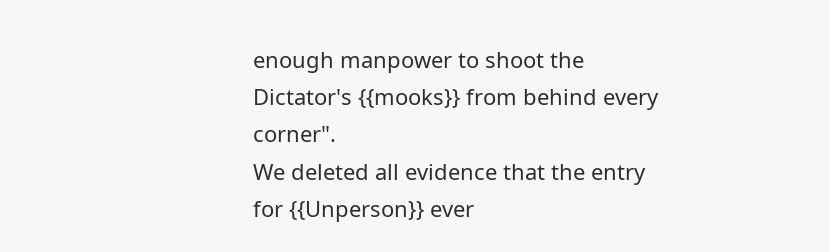enough manpower to shoot the Dictator's {{mooks}} from behind every corner".
We deleted all evidence that the entry for {{Unperson}} ever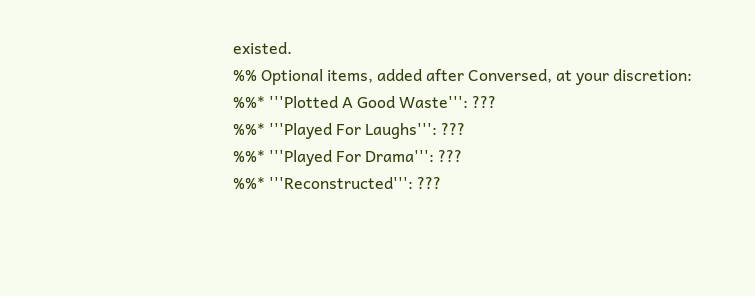existed.
%% Optional items, added after Conversed, at your discretion:
%%* '''Plotted A Good Waste''': ???
%%* '''Played For Laughs''': ???
%%* '''Played For Drama''': ???
%%* '''Reconstructed''': ???